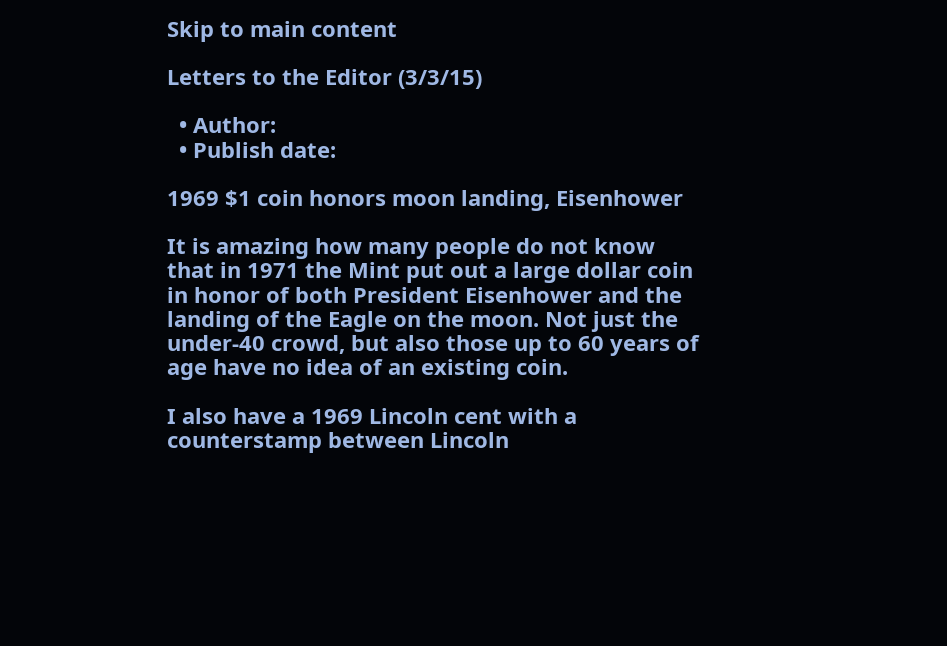Skip to main content

Letters to the Editor (3/3/15)

  • Author:
  • Publish date:

1969 $1 coin honors moon landing, Eisenhower

It is amazing how many people do not know that in 1971 the Mint put out a large dollar coin in honor of both President Eisenhower and the landing of the Eagle on the moon. Not just the under-40 crowd, but also those up to 60 years of age have no idea of an existing coin.

I also have a 1969 Lincoln cent with a counterstamp between Lincoln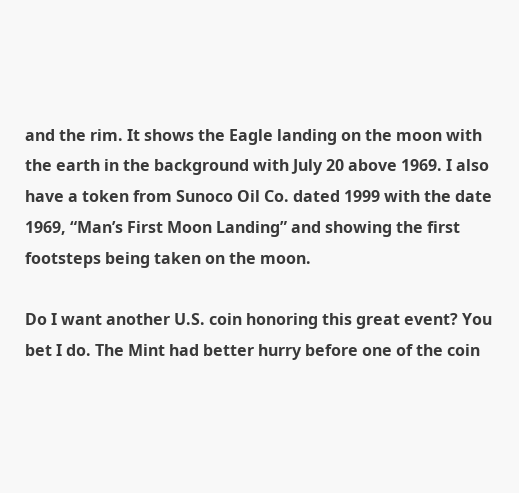and the rim. It shows the Eagle landing on the moon with the earth in the background with July 20 above 1969. I also have a token from Sunoco Oil Co. dated 1999 with the date 1969, “Man’s First Moon Landing” and showing the first footsteps being taken on the moon.

Do I want another U.S. coin honoring this great event? You bet I do. The Mint had better hurry before one of the coin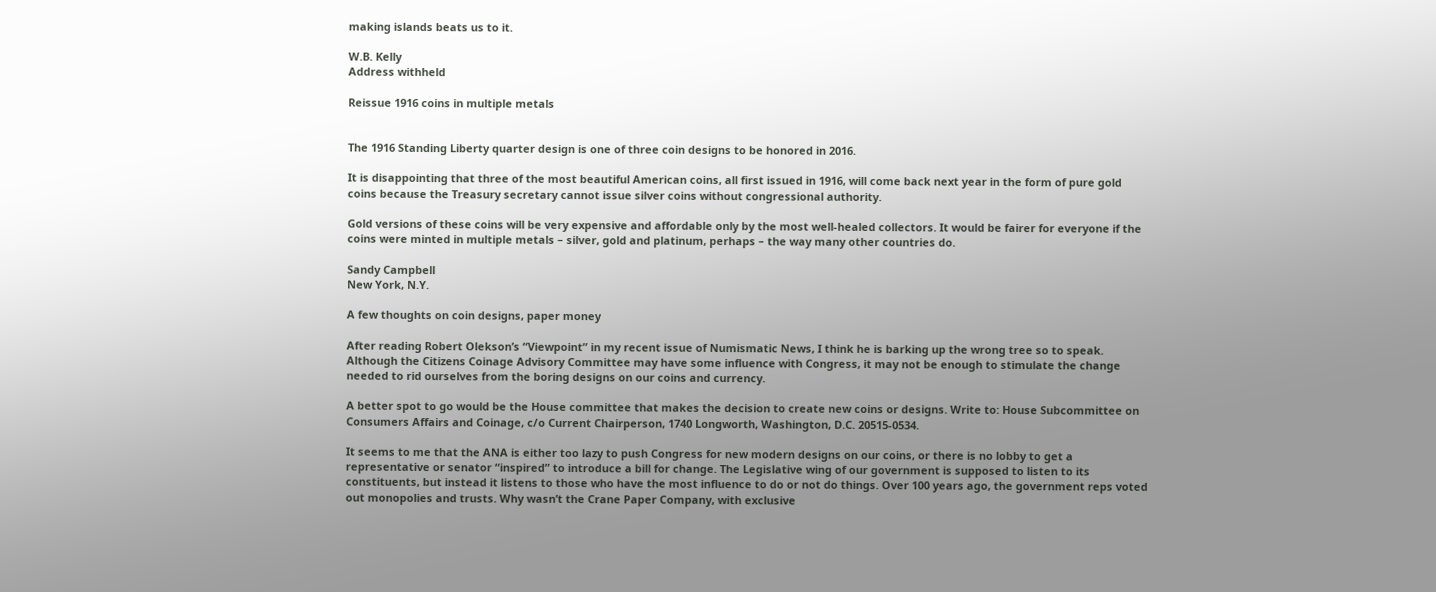making islands beats us to it.

W.B. Kelly
Address withheld

Reissue 1916 coins in multiple metals


The 1916 Standing Liberty quarter design is one of three coin designs to be honored in 2016.

It is disappointing that three of the most beautiful American coins, all first issued in 1916, will come back next year in the form of pure gold coins because the Treasury secretary cannot issue silver coins without congressional authority.

Gold versions of these coins will be very expensive and affordable only by the most well-healed collectors. It would be fairer for everyone if the coins were minted in multiple metals – silver, gold and platinum, perhaps – the way many other countries do.

Sandy Campbell
New York, N.Y.

A few thoughts on coin designs, paper money

After reading Robert Olekson’s “Viewpoint” in my recent issue of Numismatic News, I think he is barking up the wrong tree so to speak. Although the Citizens Coinage Advisory Committee may have some influence with Congress, it may not be enough to stimulate the change needed to rid ourselves from the boring designs on our coins and currency.

A better spot to go would be the House committee that makes the decision to create new coins or designs. Write to: House Subcommittee on Consumers Affairs and Coinage, c/o Current Chairperson, 1740 Longworth, Washington, D.C. 20515-0534.

It seems to me that the ANA is either too lazy to push Congress for new modern designs on our coins, or there is no lobby to get a representative or senator “inspired” to introduce a bill for change. The Legislative wing of our government is supposed to listen to its constituents, but instead it listens to those who have the most influence to do or not do things. Over 100 years ago, the government reps voted out monopolies and trusts. Why wasn’t the Crane Paper Company, with exclusive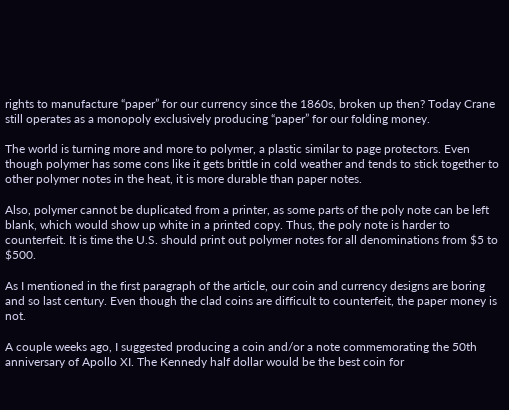rights to manufacture “paper” for our currency since the 1860s, broken up then? Today Crane still operates as a monopoly exclusively producing “paper” for our folding money.

The world is turning more and more to polymer, a plastic similar to page protectors. Even though polymer has some cons like it gets brittle in cold weather and tends to stick together to other polymer notes in the heat, it is more durable than paper notes.

Also, polymer cannot be duplicated from a printer, as some parts of the poly note can be left blank, which would show up white in a printed copy. Thus, the poly note is harder to counterfeit. It is time the U.S. should print out polymer notes for all denominations from $5 to $500.

As I mentioned in the first paragraph of the article, our coin and currency designs are boring and so last century. Even though the clad coins are difficult to counterfeit, the paper money is not.

A couple weeks ago, I suggested producing a coin and/or a note commemorating the 50th anniversary of Apollo XI. The Kennedy half dollar would be the best coin for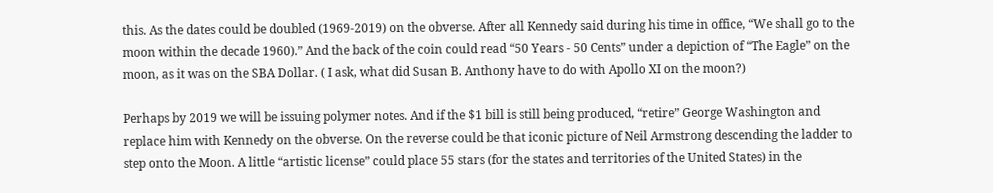this. As the dates could be doubled (1969-2019) on the obverse. After all Kennedy said during his time in office, “We shall go to the moon within the decade 1960).” And the back of the coin could read “50 Years - 50 Cents” under a depiction of “The Eagle” on the moon, as it was on the SBA Dollar. ( I ask, what did Susan B. Anthony have to do with Apollo XI on the moon?)

Perhaps by 2019 we will be issuing polymer notes. And if the $1 bill is still being produced, “retire” George Washington and replace him with Kennedy on the obverse. On the reverse could be that iconic picture of Neil Armstrong descending the ladder to step onto the Moon. A little “artistic license” could place 55 stars (for the states and territories of the United States) in the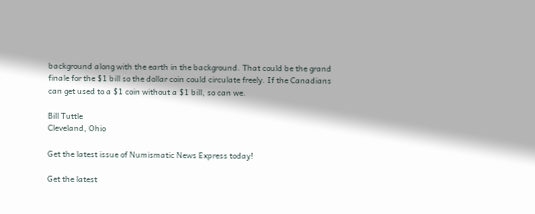background along with the earth in the background. That could be the grand finale for the $1 bill so the dollar coin could circulate freely. If the Canadians can get used to a $1 coin without a $1 bill, so can we.

Bill Tuttle
Cleveland, Ohio

Get the latest issue of Numismatic News Express today!

Get the latest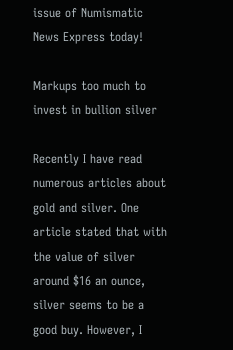issue of Numismatic News Express today!

Markups too much to invest in bullion silver

Recently I have read numerous articles about gold and silver. One article stated that with the value of silver around $16 an ounce, silver seems to be a good buy. However, I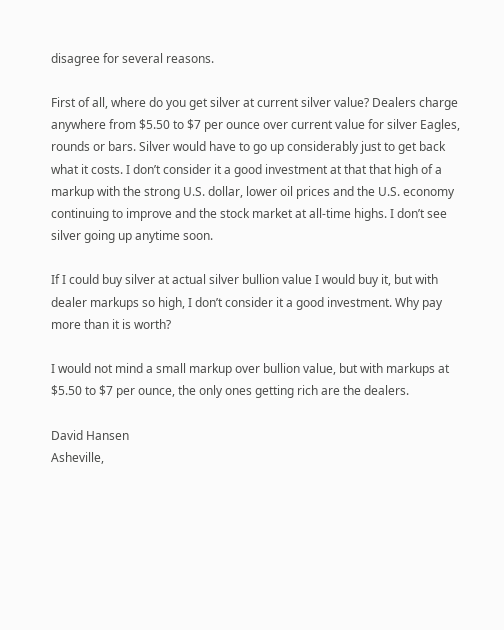disagree for several reasons.

First of all, where do you get silver at current silver value? Dealers charge anywhere from $5.50 to $7 per ounce over current value for silver Eagles, rounds or bars. Silver would have to go up considerably just to get back what it costs. I don’t consider it a good investment at that that high of a markup with the strong U.S. dollar, lower oil prices and the U.S. economy continuing to improve and the stock market at all-time highs. I don’t see silver going up anytime soon.

If I could buy silver at actual silver bullion value I would buy it, but with dealer markups so high, I don’t consider it a good investment. Why pay more than it is worth?

I would not mind a small markup over bullion value, but with markups at $5.50 to $7 per ounce, the only ones getting rich are the dealers.

David Hansen
Asheville,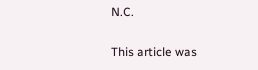N.C.

This article was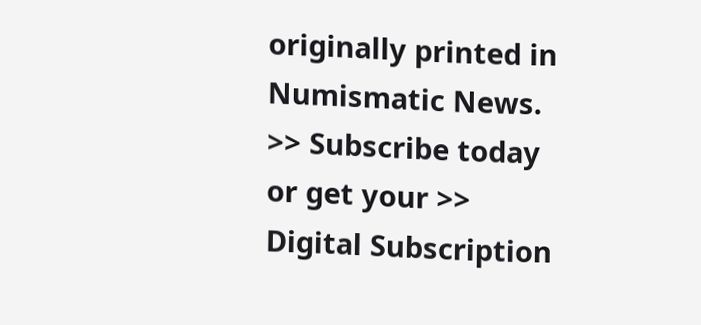originally printed in Numismatic News.
>> Subscribe today or get your >> Digital Subscription